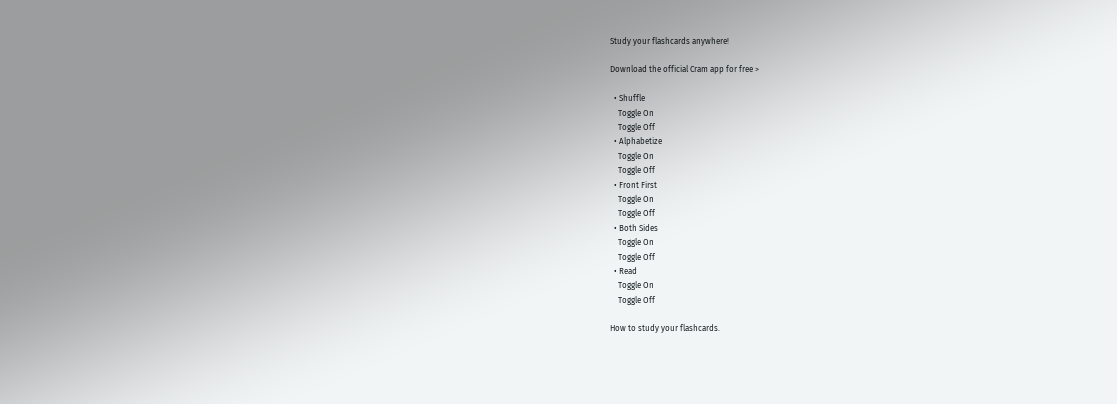Study your flashcards anywhere!

Download the official Cram app for free >

  • Shuffle
    Toggle On
    Toggle Off
  • Alphabetize
    Toggle On
    Toggle Off
  • Front First
    Toggle On
    Toggle Off
  • Both Sides
    Toggle On
    Toggle Off
  • Read
    Toggle On
    Toggle Off

How to study your flashcards.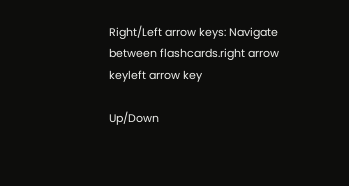Right/Left arrow keys: Navigate between flashcards.right arrow keyleft arrow key

Up/Down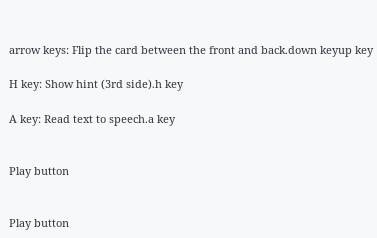arrow keys: Flip the card between the front and back.down keyup key

H key: Show hint (3rd side).h key

A key: Read text to speech.a key


Play button


Play button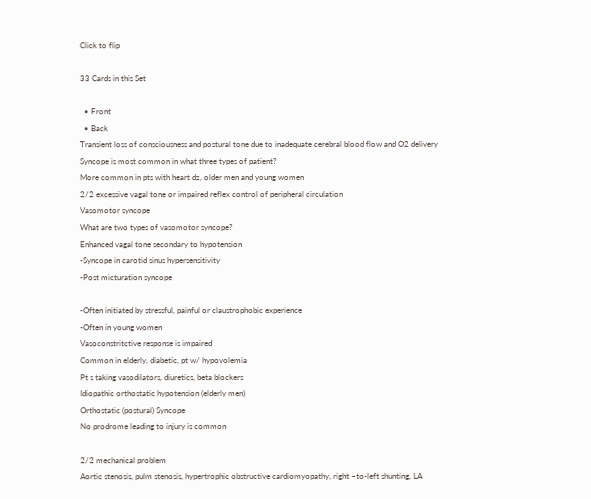Click to flip

33 Cards in this Set

  • Front
  • Back
Transient loss of consciousness and postural tone due to inadequate cerebral blood flow and O2 delivery
Syncope is most common in what three types of patient?
More common in pts with heart dz, older men and young women
2/2 excessive vagal tone or impaired reflex control of peripheral circulation
Vasomotor syncope
What are two types of vasomotor syncope?
Enhanced vagal tone secondary to hypotension
-Syncope in carotid sinus hypersensitivity
-Post micturation syncope

-Often initiated by stressful, painful or claustrophobic experience
-Often in young women
Vasoconstritctive response is impaired
Common in elderly, diabetic, pt w/ hypovolemia
Pt s taking vasodilators, diuretics, beta blockers
Idiopathic orthostatic hypotension (elderly men)
Orthostatic (postural) Syncope
No prodrome leading to injury is common

2/2 mechanical problem
Aortic stenosis, pulm stenosis, hypertrophic obstructive cardiomyopathy, right –to-left shunting, LA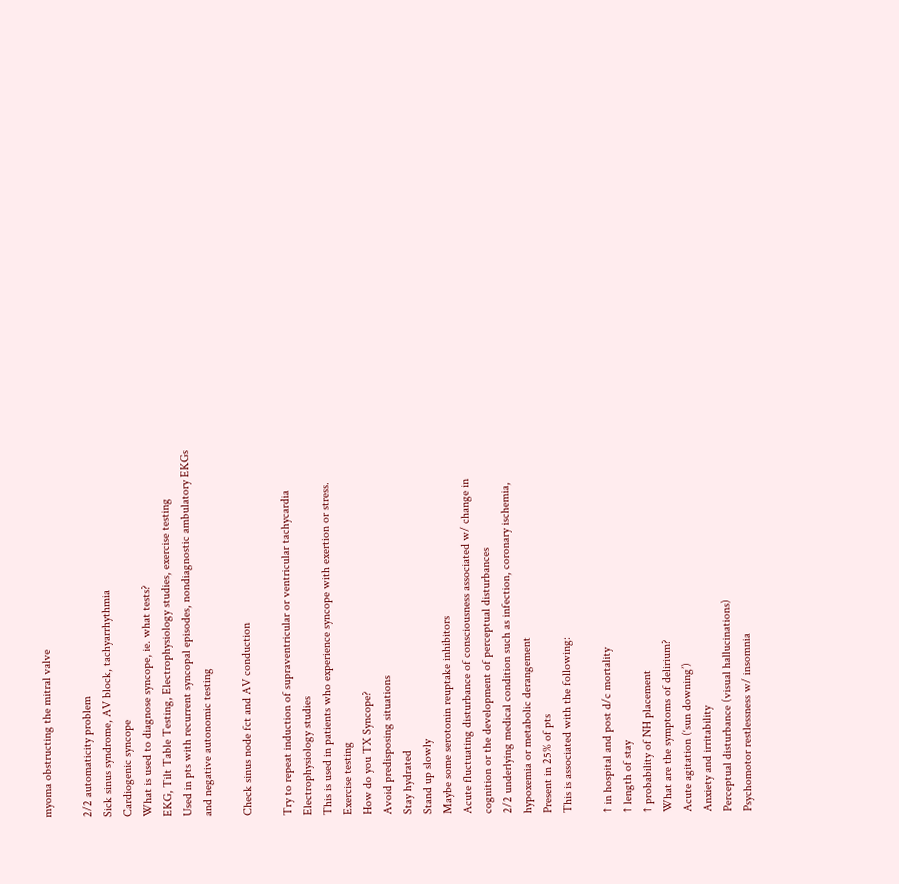myoma obstructing the mitral valve

2/2 automaticity problem
Sick sinus syndrome, AV block, tachyarrhythmia
Cardiogenic syncope
What is used to diagnose syncope, ie. what tests?
EKG, Tilt Table Testing, Electrophysiology studies, exercise testing
Used in pts with recurrent syncopal episodes, nondiagnostic ambulatory EKGs and negative autonomic testing

Check sinus node fct and AV conduction

Try to repeat induction of supraventricular or ventricular tachycardia
Electrophysiology studies
This is used in patients who experience syncope with exertion or stress.
Exercise testing
How do you TX Syncope?
Avoid predisposing situations
Stay hydrated
Stand up slowly
Maybe some serotonin reuptake inhibitors
Acute fluctuating disturbance of consciousness associated w/ change in cognition or the development of perceptual disturbances
2/2 underlying medical condition such as infection, coronary ischemia, hypoxemia or metabolic derangement
Present in 25% of pts
This is associated with the following:

↑ in hospital and post d/c mortality
↑ length of stay
↑ probability of NH placement
What are the symptoms of delirium?
Acute agitation (‘sun downing’)
Anxiety and irritability
Perceptual disturbance (visual hallucinations)
Psychomotor restlessness w/ insomnia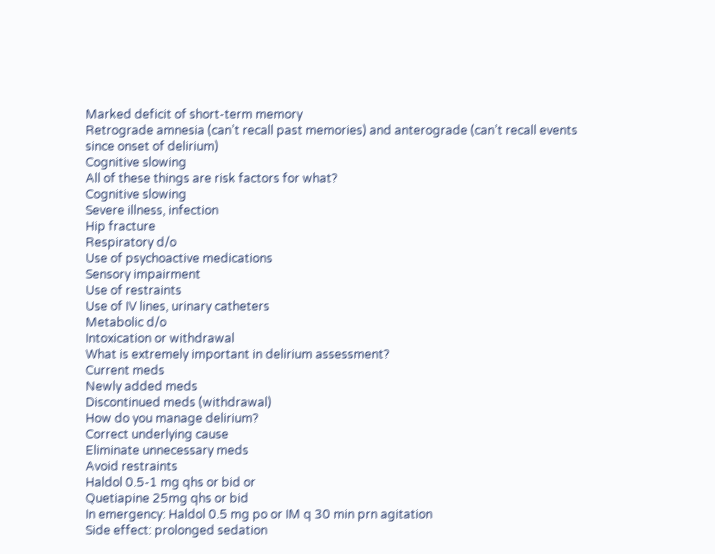Marked deficit of short-term memory
Retrograde amnesia (can’t recall past memories) and anterograde (can’t recall events since onset of delirium)
Cognitive slowing
All of these things are risk factors for what?
Cognitive slowing
Severe illness, infection
Hip fracture
Respiratory d/o
Use of psychoactive medications
Sensory impairment
Use of restraints
Use of IV lines, urinary catheters
Metabolic d/o
Intoxication or withdrawal
What is extremely important in delirium assessment?
Current meds
Newly added meds
Discontinued meds (withdrawal)
How do you manage delirium?
Correct underlying cause
Eliminate unnecessary meds
Avoid restraints
Haldol 0.5-1 mg qhs or bid or
Quetiapine 25mg qhs or bid
In emergency: Haldol 0.5 mg po or IM q 30 min prn agitation
Side effect: prolonged sedation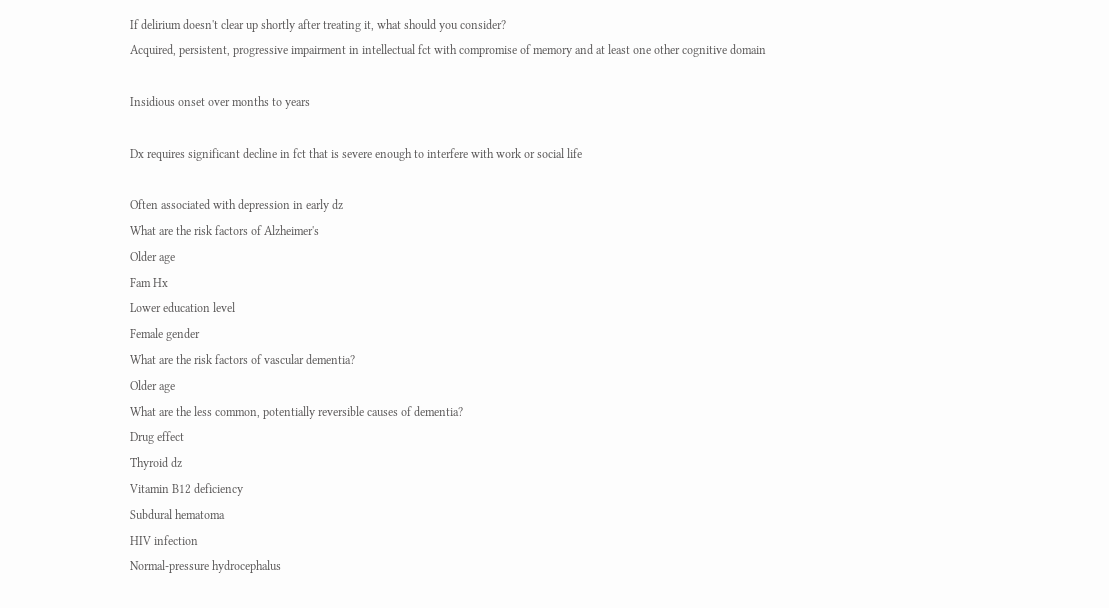If delirium doesn't clear up shortly after treating it, what should you consider?
Acquired, persistent, progressive impairment in intellectual fct with compromise of memory and at least one other cognitive domain

Insidious onset over months to years

Dx requires significant decline in fct that is severe enough to interfere with work or social life

Often associated with depression in early dz
What are the risk factors of Alzheimer's
Older age
Fam Hx
Lower education level
Female gender
What are the risk factors of vascular dementia?
Older age
What are the less common, potentially reversible causes of dementia?
Drug effect
Thyroid dz
Vitamin B12 deficiency
Subdural hematoma
HIV infection
Normal-pressure hydrocephalus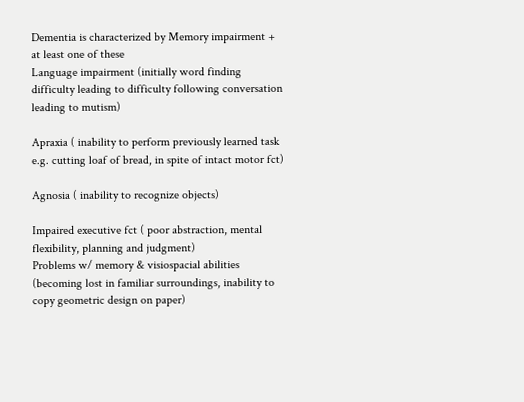Dementia is characterized by Memory impairment + at least one of these
Language impairment (initially word finding difficulty leading to difficulty following conversation leading to mutism)

Apraxia ( inability to perform previously learned task e.g. cutting loaf of bread, in spite of intact motor fct)

Agnosia ( inability to recognize objects)

Impaired executive fct ( poor abstraction, mental flexibility, planning and judgment)
Problems w/ memory & visiospacial abilities (becoming lost in familiar surroundings, inability to copy geometric design on paper)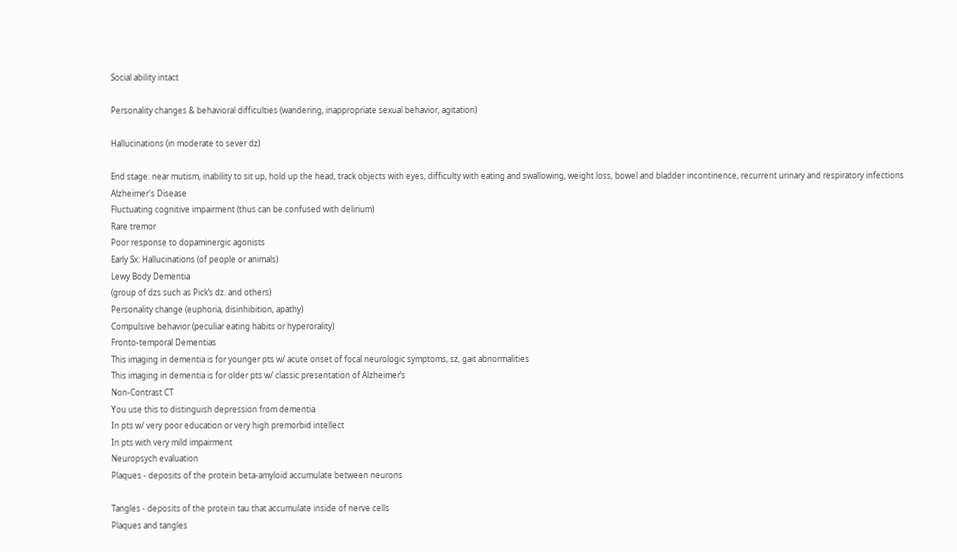Social ability intact

Personality changes & behavioral difficulties (wandering, inappropriate sexual behavior, agitation)

Hallucinations (in moderate to sever dz)

End stage: near mutism, inability to sit up, hold up the head, track objects with eyes, difficulty with eating and swallowing, weight loss, bowel and bladder incontinence, recurrent urinary and respiratory infections
Alzheimer's Disease
Fluctuating cognitive impairment (thus can be confused with delirium)
Rare tremor
Poor response to dopaminergic agonists
Early Sx: Hallucinations (of people or animals)
Lewy Body Dementia
(group of dzs such as Pick’s dz. and others)
Personality change (euphoria, disinhibition, apathy)
Compulsive behavior (peculiar eating habits or hyperorality)
Fronto-temporal Dementias
This imaging in dementia is for younger pts w/ acute onset of focal neurologic symptoms, sz, gait abnormalities
This imaging in dementia is for older pts w/ classic presentation of Alzheimer’s
Non-Contrast CT
You use this to distinguish depression from dementia
In pts w/ very poor education or very high premorbid intellect
In pts with very mild impairment
Neuropsych evaluation
Plaques - deposits of the protein beta-amyloid accumulate between neurons

Tangles - deposits of the protein tau that accumulate inside of nerve cells
Plaques and tangles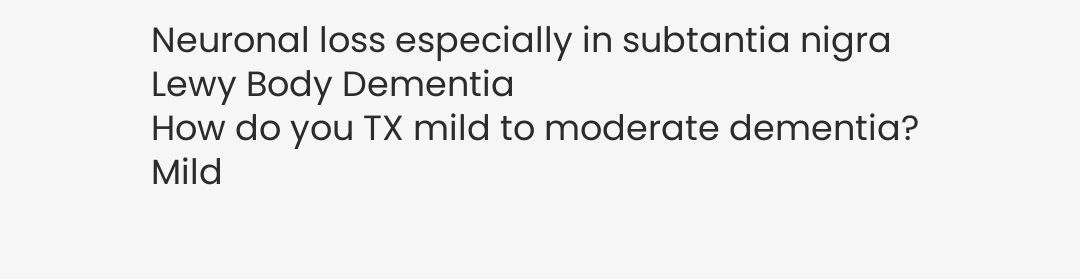Neuronal loss especially in subtantia nigra
Lewy Body Dementia
How do you TX mild to moderate dementia?
Mild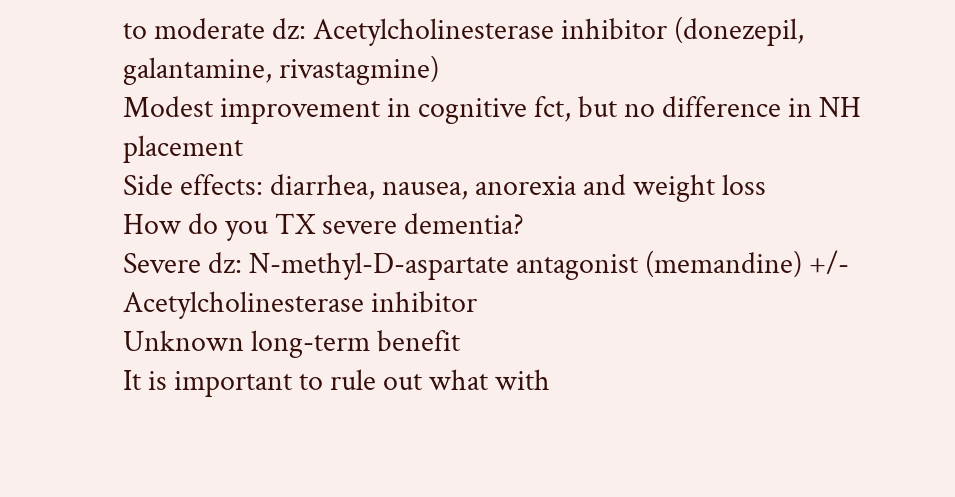to moderate dz: Acetylcholinesterase inhibitor (donezepil, galantamine, rivastagmine)
Modest improvement in cognitive fct, but no difference in NH placement
Side effects: diarrhea, nausea, anorexia and weight loss
How do you TX severe dementia?
Severe dz: N-methyl-D-aspartate antagonist (memandine) +/- Acetylcholinesterase inhibitor
Unknown long-term benefit
It is important to rule out what with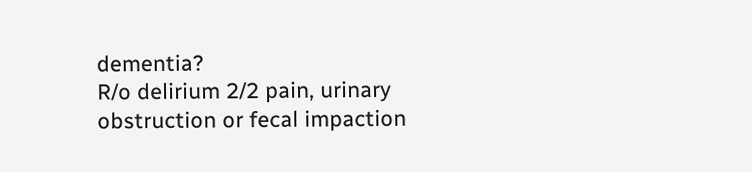dementia?
R/o delirium 2/2 pain, urinary obstruction or fecal impaction